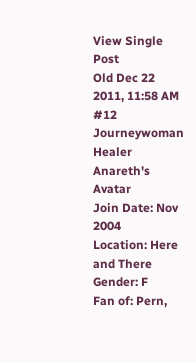View Single Post
Old Dec 22 2011, 11:58 AM   #12
Journeywoman Healer
Anareth's Avatar
Join Date: Nov 2004
Location: Here and There
Gender: F
Fan of: Pern,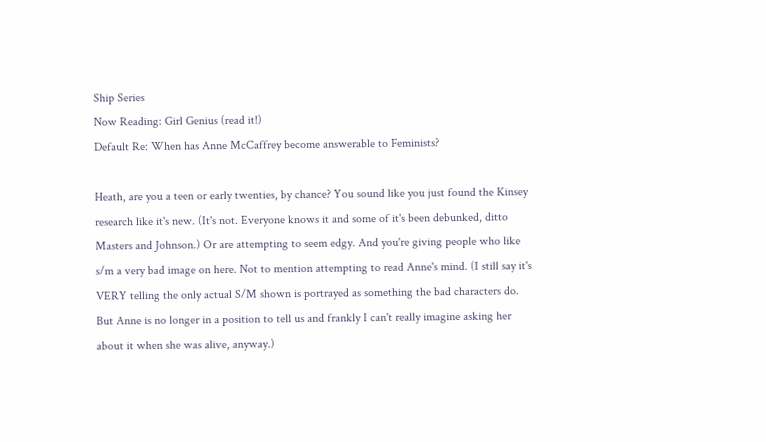Ship Series
Now Reading: Girl Genius (read it!)
Default Re: When has Anne McCaffrey become answerable to Feminists?

Heath, are you a teen or early twenties, by chance? You sound like you just found the Kinsey research like it's new. (It's not. Everyone knows it and some of it's been debunked, ditto Masters and Johnson.) Or are attempting to seem edgy. And you're giving people who like s/m a very bad image on here. Not to mention attempting to read Anne's mind. (I still say it's VERY telling the only actual S/M shown is portrayed as something the bad characters do. But Anne is no longer in a position to tell us and frankly I can't really imagine asking her about it when she was alive, anyway.)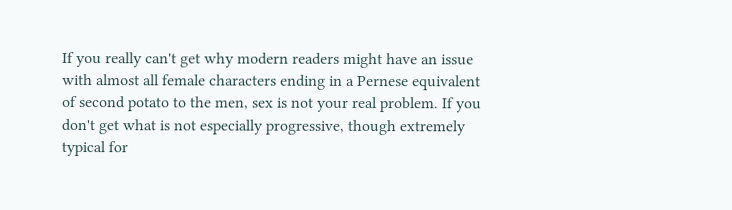If you really can't get why modern readers might have an issue with almost all female characters ending in a Pernese equivalent of second potato to the men, sex is not your real problem. If you don't get what is not especially progressive, though extremely typical for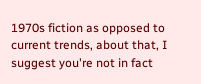1970s fiction as opposed to current trends, about that, I suggest you're not in fact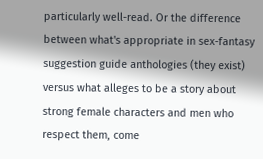particularly well-read. Or the difference between what's appropriate in sex-fantasy suggestion guide anthologies (they exist) versus what alleges to be a story about strong female characters and men who respect them, come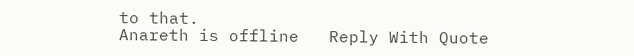to that.
Anareth is offline   Reply With Quote